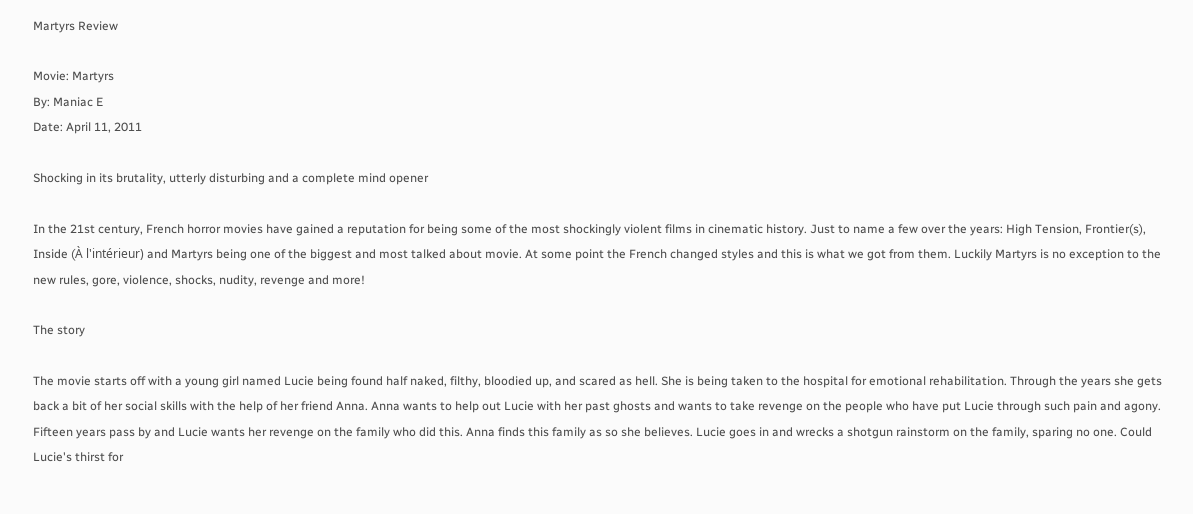Martyrs Review

Movie: Martyrs
By: Maniac E
Date: April 11, 2011

Shocking in its brutality, utterly disturbing and a complete mind opener

In the 21st century, French horror movies have gained a reputation for being some of the most shockingly violent films in cinematic history. Just to name a few over the years: High Tension, Frontier(s), Inside (À l'intérieur) and Martyrs being one of the biggest and most talked about movie. At some point the French changed styles and this is what we got from them. Luckily Martyrs is no exception to the new rules, gore, violence, shocks, nudity, revenge and more!

The story

The movie starts off with a young girl named Lucie being found half naked, filthy, bloodied up, and scared as hell. She is being taken to the hospital for emotional rehabilitation. Through the years she gets back a bit of her social skills with the help of her friend Anna. Anna wants to help out Lucie with her past ghosts and wants to take revenge on the people who have put Lucie through such pain and agony. Fifteen years pass by and Lucie wants her revenge on the family who did this. Anna finds this family as so she believes. Lucie goes in and wrecks a shotgun rainstorm on the family, sparing no one. Could Lucie's thirst for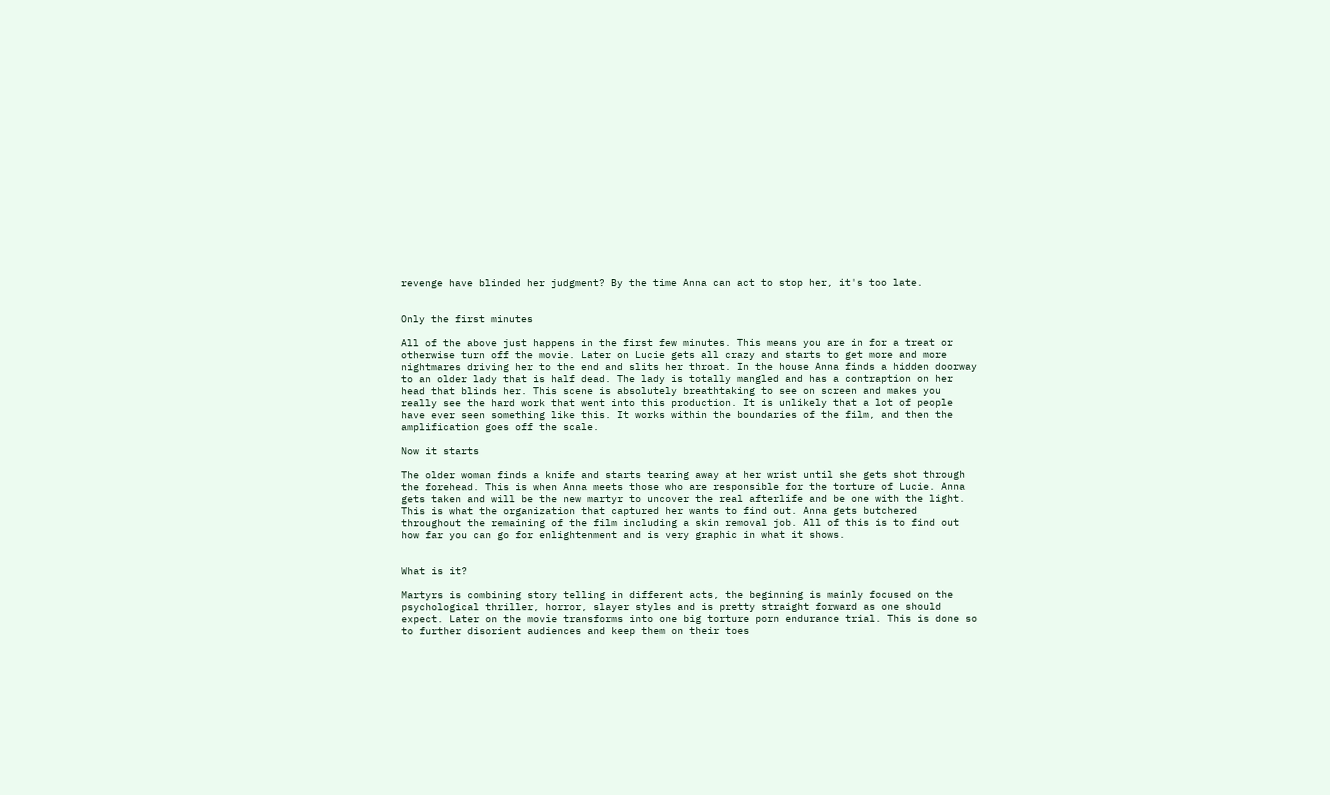revenge have blinded her judgment? By the time Anna can act to stop her, it's too late.


Only the first minutes

All of the above just happens in the first few minutes. This means you are in for a treat or otherwise turn off the movie. Later on Lucie gets all crazy and starts to get more and more nightmares driving her to the end and slits her throat. In the house Anna finds a hidden doorway to an older lady that is half dead. The lady is totally mangled and has a contraption on her head that blinds her. This scene is absolutely breathtaking to see on screen and makes you really see the hard work that went into this production. It is unlikely that a lot of people have ever seen something like this. It works within the boundaries of the film, and then the amplification goes off the scale.

Now it starts

The older woman finds a knife and starts tearing away at her wrist until she gets shot through the forehead. This is when Anna meets those who are responsible for the torture of Lucie. Anna gets taken and will be the new martyr to uncover the real afterlife and be one with the light. This is what the organization that captured her wants to find out. Anna gets butchered throughout the remaining of the film including a skin removal job. All of this is to find out how far you can go for enlightenment and is very graphic in what it shows.


What is it?

Martyrs is combining story telling in different acts, the beginning is mainly focused on the psychological thriller, horror, slayer styles and is pretty straight forward as one should expect. Later on the movie transforms into one big torture porn endurance trial. This is done so to further disorient audiences and keep them on their toes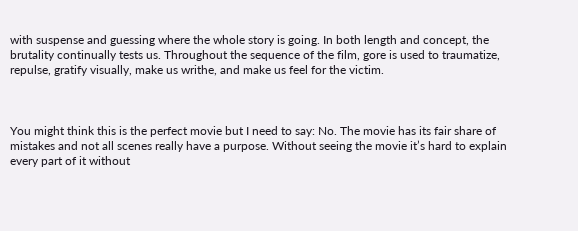with suspense and guessing where the whole story is going. In both length and concept, the brutality continually tests us. Throughout the sequence of the film, gore is used to traumatize, repulse, gratify visually, make us writhe, and make us feel for the victim.



You might think this is the perfect movie but I need to say: No. The movie has its fair share of mistakes and not all scenes really have a purpose. Without seeing the movie it’s hard to explain every part of it without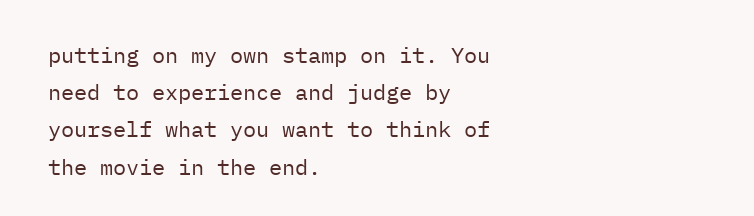putting on my own stamp on it. You need to experience and judge by yourself what you want to think of the movie in the end.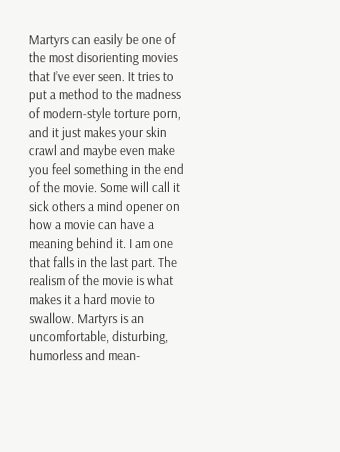Martyrs can easily be one of the most disorienting movies that I’ve ever seen. It tries to put a method to the madness of modern-style torture porn, and it just makes your skin crawl and maybe even make you feel something in the end of the movie. Some will call it sick others a mind opener on how a movie can have a meaning behind it. I am one that falls in the last part. The realism of the movie is what makes it a hard movie to swallow. Martyrs is an uncomfortable, disturbing, humorless and mean-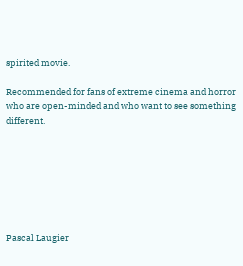spirited movie.

Recommended for fans of extreme cinema and horror who are open-minded and who want to see something different.







Pascal Laugier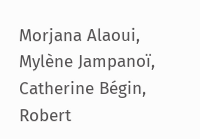Morjana Alaoui, Mylène Jampanoï, Catherine Bégin, Robert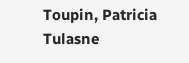Toupin, Patricia Tulasne